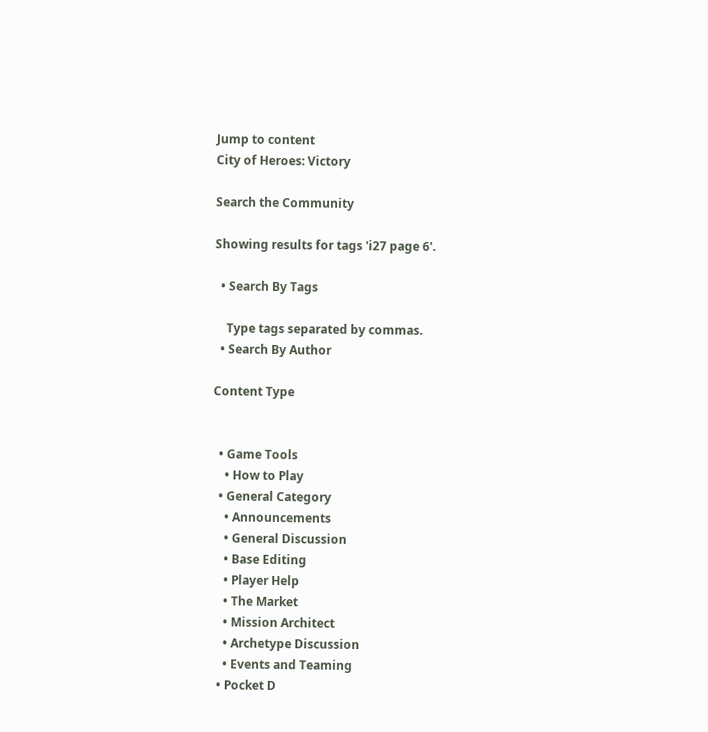Jump to content
City of Heroes: Victory

Search the Community

Showing results for tags 'i27 page 6'.

  • Search By Tags

    Type tags separated by commas.
  • Search By Author

Content Type


  • Game Tools
    • How to Play
  • General Category
    • Announcements
    • General Discussion
    • Base Editing
    • Player Help
    • The Market
    • Mission Architect
    • Archetype Discussion
    • Events and Teaming
  • Pocket D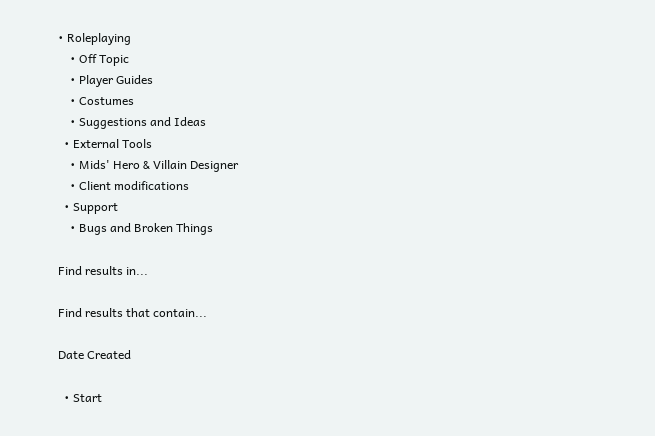• Roleplaying
    • Off Topic
    • Player Guides
    • Costumes
    • Suggestions and Ideas
  • External Tools
    • Mids' Hero & Villain Designer
    • Client modifications
  • Support
    • Bugs and Broken Things

Find results in...

Find results that contain...

Date Created

  • Start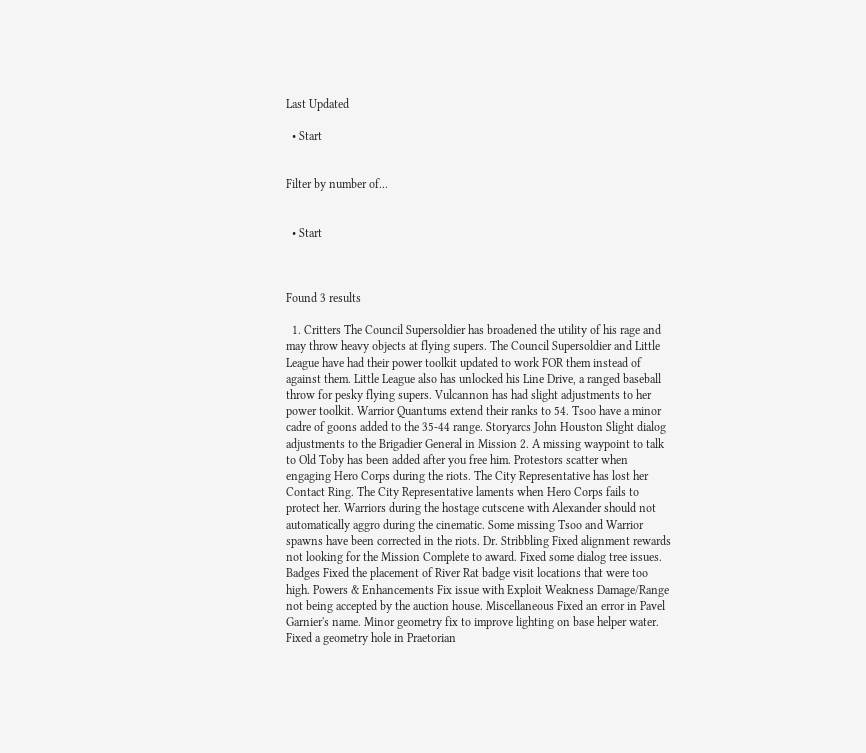Last Updated

  • Start


Filter by number of...


  • Start



Found 3 results

  1. Critters The Council Supersoldier has broadened the utility of his rage and may throw heavy objects at flying supers. The Council Supersoldier and Little League have had their power toolkit updated to work FOR them instead of against them. Little League also has unlocked his Line Drive, a ranged baseball throw for pesky flying supers. Vulcannon has had slight adjustments to her power toolkit. Warrior Quantums extend their ranks to 54. Tsoo have a minor cadre of goons added to the 35-44 range. Storyarcs John Houston Slight dialog adjustments to the Brigadier General in Mission 2. A missing waypoint to talk to Old Toby has been added after you free him. Protestors scatter when engaging Hero Corps during the riots. The City Representative has lost her Contact Ring. The City Representative laments when Hero Corps fails to protect her. Warriors during the hostage cutscene with Alexander should not automatically aggro during the cinematic. Some missing Tsoo and Warrior spawns have been corrected in the riots. Dr. Stribbling Fixed alignment rewards not looking for the Mission Complete to award. Fixed some dialog tree issues. Badges Fixed the placement of River Rat badge visit locations that were too high. Powers & Enhancements Fix issue with Exploit Weakness Damage/Range not being accepted by the auction house. Miscellaneous Fixed an error in Pavel Garnier's name. Minor geometry fix to improve lighting on base helper water. Fixed a geometry hole in Praetorian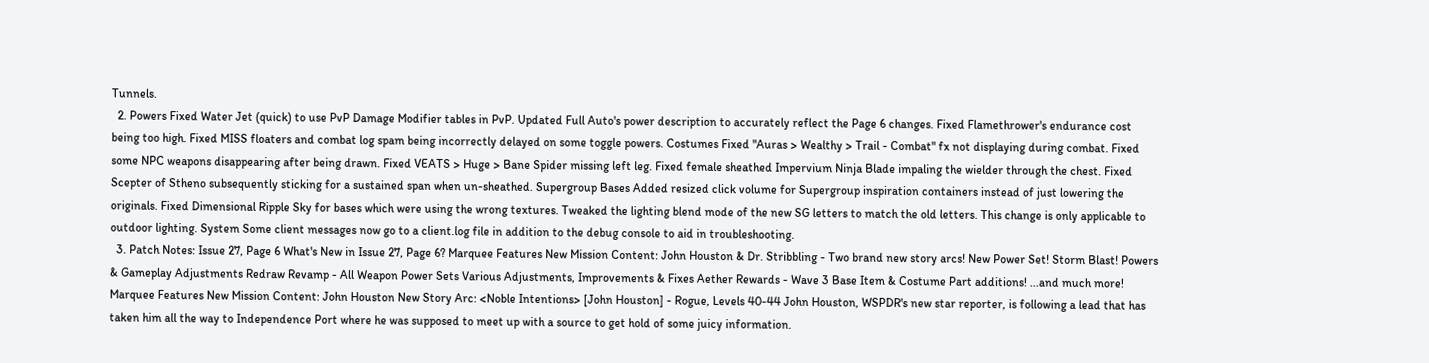Tunnels.
  2. Powers Fixed Water Jet (quick) to use PvP Damage Modifier tables in PvP. Updated Full Auto's power description to accurately reflect the Page 6 changes. Fixed Flamethrower's endurance cost being too high. Fixed MISS floaters and combat log spam being incorrectly delayed on some toggle powers. Costumes Fixed "Auras > Wealthy > Trail - Combat" fx not displaying during combat. Fixed some NPC weapons disappearing after being drawn. Fixed VEATS > Huge > Bane Spider missing left leg. Fixed female sheathed Impervium Ninja Blade impaling the wielder through the chest. Fixed Scepter of Stheno subsequently sticking for a sustained span when un-sheathed. Supergroup Bases Added resized click volume for Supergroup inspiration containers instead of just lowering the originals. Fixed Dimensional Ripple Sky for bases which were using the wrong textures. Tweaked the lighting blend mode of the new SG letters to match the old letters. This change is only applicable to outdoor lighting. System Some client messages now go to a client.log file in addition to the debug console to aid in troubleshooting.
  3. Patch Notes: Issue 27, Page 6 What's New in Issue 27, Page 6? Marquee Features New Mission Content: John Houston & Dr. Stribbling - Two brand new story arcs! New Power Set! Storm Blast! Powers & Gameplay Adjustments Redraw Revamp - All Weapon Power Sets Various Adjustments, Improvements & Fixes Aether Rewards - Wave 3 Base Item & Costume Part additions! ...and much more! Marquee Features New Mission Content: John Houston New Story Arc: <Noble Intentions> [John Houston] - Rogue, Levels 40-44 John Houston, WSPDR's new star reporter, is following a lead that has taken him all the way to Independence Port where he was supposed to meet up with a source to get hold of some juicy information.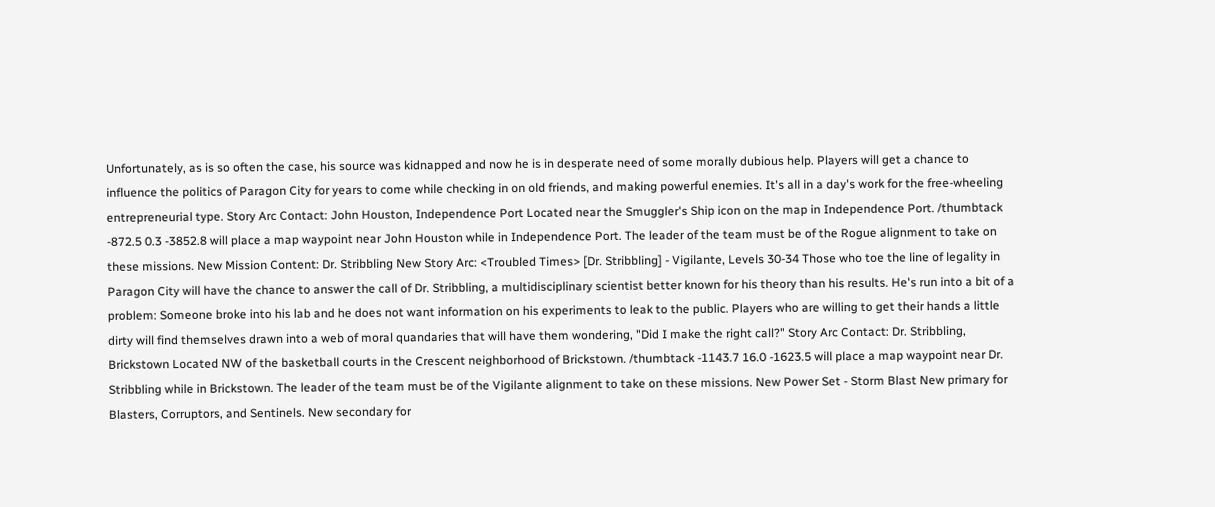Unfortunately, as is so often the case, his source was kidnapped and now he is in desperate need of some morally dubious help. Players will get a chance to influence the politics of Paragon City for years to come while checking in on old friends, and making powerful enemies. It's all in a day's work for the free-wheeling entrepreneurial type. Story Arc Contact: John Houston, Independence Port Located near the Smuggler's Ship icon on the map in Independence Port. /thumbtack -872.5 0.3 -3852.8 will place a map waypoint near John Houston while in Independence Port. The leader of the team must be of the Rogue alignment to take on these missions. New Mission Content: Dr. Stribbling New Story Arc: <Troubled Times> [Dr. Stribbling] - Vigilante, Levels 30-34 Those who toe the line of legality in Paragon City will have the chance to answer the call of Dr. Stribbling, a multidisciplinary scientist better known for his theory than his results. He's run into a bit of a problem: Someone broke into his lab and he does not want information on his experiments to leak to the public. Players who are willing to get their hands a little dirty will find themselves drawn into a web of moral quandaries that will have them wondering, "Did I make the right call?" Story Arc Contact: Dr. Stribbling, Brickstown Located NW of the basketball courts in the Crescent neighborhood of Brickstown. /thumbtack -1143.7 16.0 -1623.5 will place a map waypoint near Dr. Stribbling while in Brickstown. The leader of the team must be of the Vigilante alignment to take on these missions. New Power Set - Storm Blast New primary for Blasters, Corruptors, and Sentinels. New secondary for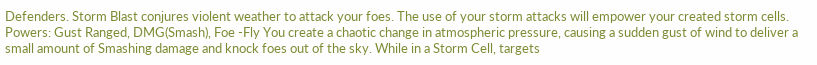Defenders. Storm Blast conjures violent weather to attack your foes. The use of your storm attacks will empower your created storm cells. Powers: Gust Ranged, DMG(Smash), Foe -Fly You create a chaotic change in atmospheric pressure, causing a sudden gust of wind to deliver a small amount of Smashing damage and knock foes out of the sky. While in a Storm Cell, targets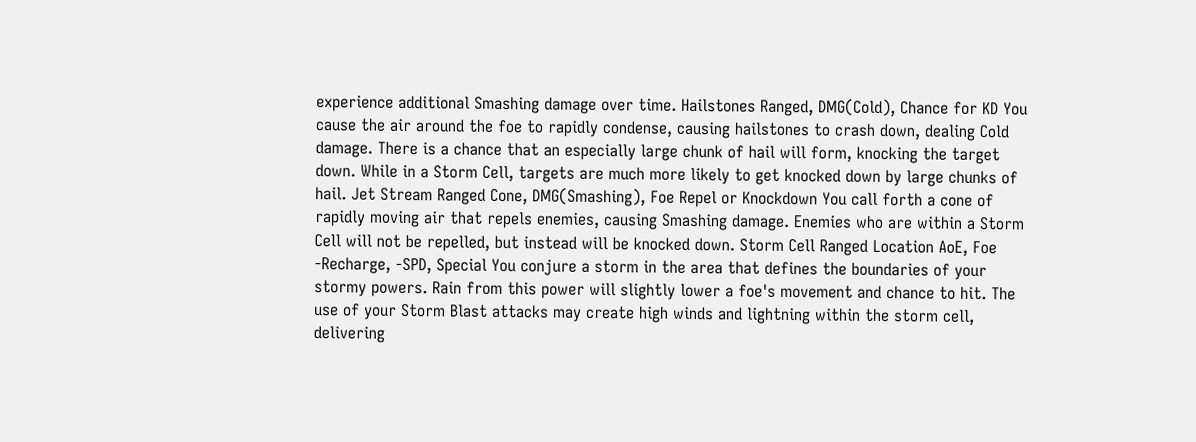experience additional Smashing damage over time. Hailstones Ranged, DMG(Cold), Chance for KD You cause the air around the foe to rapidly condense, causing hailstones to crash down, dealing Cold damage. There is a chance that an especially large chunk of hail will form, knocking the target down. While in a Storm Cell, targets are much more likely to get knocked down by large chunks of hail. Jet Stream Ranged Cone, DMG(Smashing), Foe Repel or Knockdown You call forth a cone of rapidly moving air that repels enemies, causing Smashing damage. Enemies who are within a Storm Cell will not be repelled, but instead will be knocked down. Storm Cell Ranged Location AoE, Foe -Recharge, -SPD, Special You conjure a storm in the area that defines the boundaries of your stormy powers. Rain from this power will slightly lower a foe's movement and chance to hit. The use of your Storm Blast attacks may create high winds and lightning within the storm cell, delivering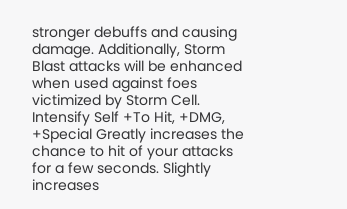stronger debuffs and causing damage. Additionally, Storm Blast attacks will be enhanced when used against foes victimized by Storm Cell. Intensify Self +To Hit, +DMG, +Special Greatly increases the chance to hit of your attacks for a few seconds. Slightly increases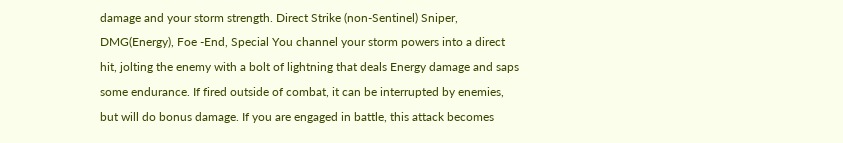damage and your storm strength. Direct Strike (non-Sentinel) Sniper, DMG(Energy), Foe -End, Special You channel your storm powers into a direct hit, jolting the enemy with a bolt of lightning that deals Energy damage and saps some endurance. If fired outside of combat, it can be interrupted by enemies, but will do bonus damage. If you are engaged in battle, this attack becomes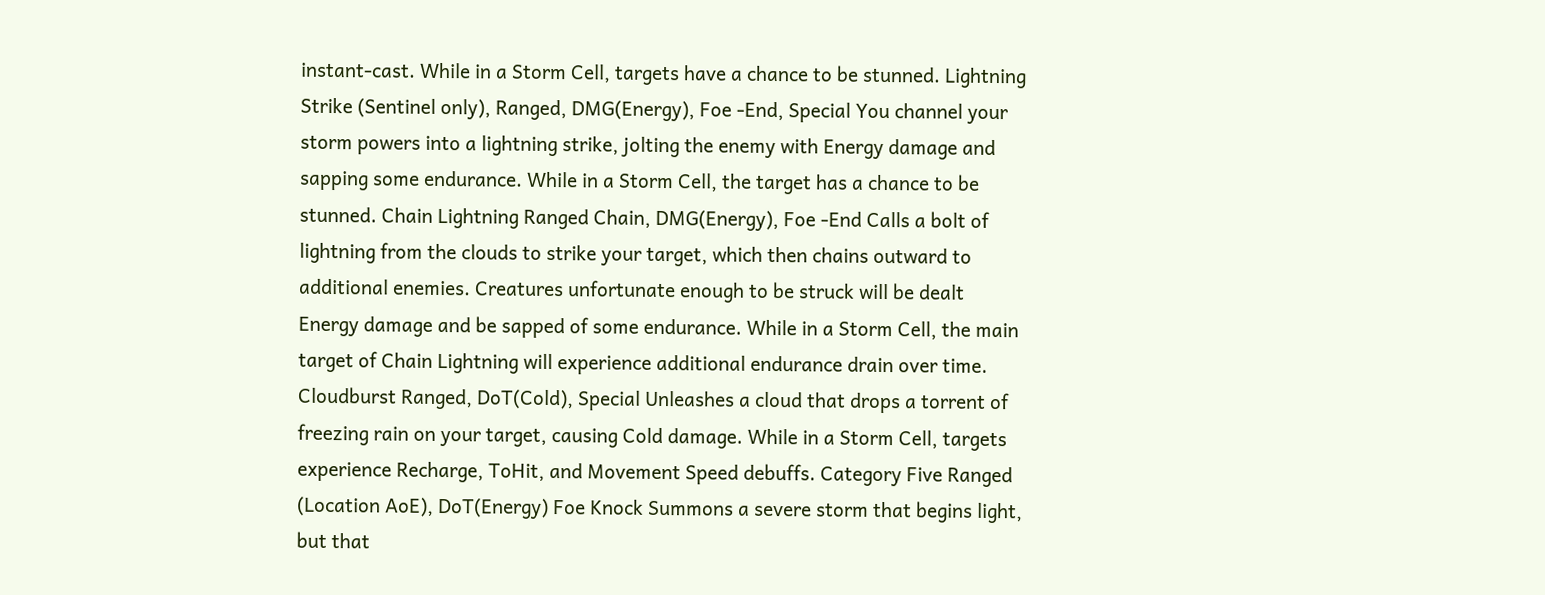instant-cast. While in a Storm Cell, targets have a chance to be stunned. Lightning Strike (Sentinel only), Ranged, DMG(Energy), Foe -End, Special You channel your storm powers into a lightning strike, jolting the enemy with Energy damage and sapping some endurance. While in a Storm Cell, the target has a chance to be stunned. Chain Lightning Ranged Chain, DMG(Energy), Foe -End Calls a bolt of lightning from the clouds to strike your target, which then chains outward to additional enemies. Creatures unfortunate enough to be struck will be dealt Energy damage and be sapped of some endurance. While in a Storm Cell, the main target of Chain Lightning will experience additional endurance drain over time. Cloudburst Ranged, DoT(Cold), Special Unleashes a cloud that drops a torrent of freezing rain on your target, causing Cold damage. While in a Storm Cell, targets experience Recharge, ToHit, and Movement Speed debuffs. Category Five Ranged (Location AoE), DoT(Energy) Foe Knock Summons a severe storm that begins light, but that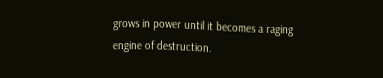grows in power until it becomes a raging engine of destruction.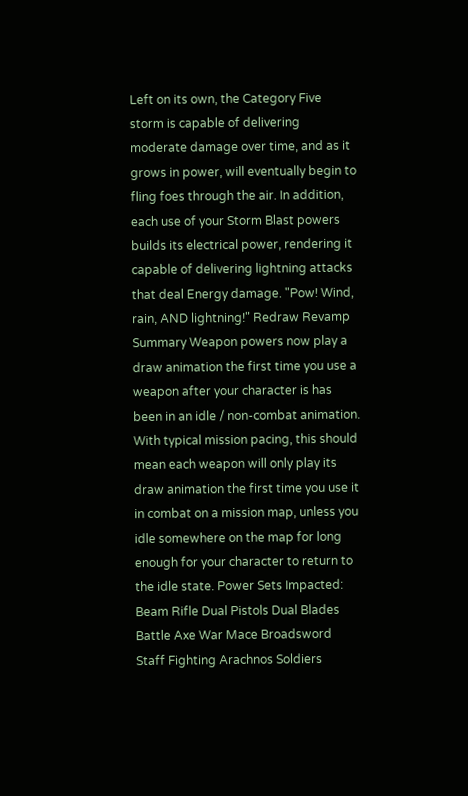Left on its own, the Category Five storm is capable of delivering moderate damage over time, and as it grows in power, will eventually begin to fling foes through the air. In addition, each use of your Storm Blast powers builds its electrical power, rendering it capable of delivering lightning attacks that deal Energy damage. "Pow! Wind, rain, AND lightning!" Redraw Revamp Summary Weapon powers now play a draw animation the first time you use a weapon after your character is has been in an idle / non-combat animation. With typical mission pacing, this should mean each weapon will only play its draw animation the first time you use it in combat on a mission map, unless you idle somewhere on the map for long enough for your character to return to the idle state. Power Sets Impacted: Beam Rifle Dual Pistols Dual Blades Battle Axe War Mace Broadsword Staff Fighting Arachnos Soldiers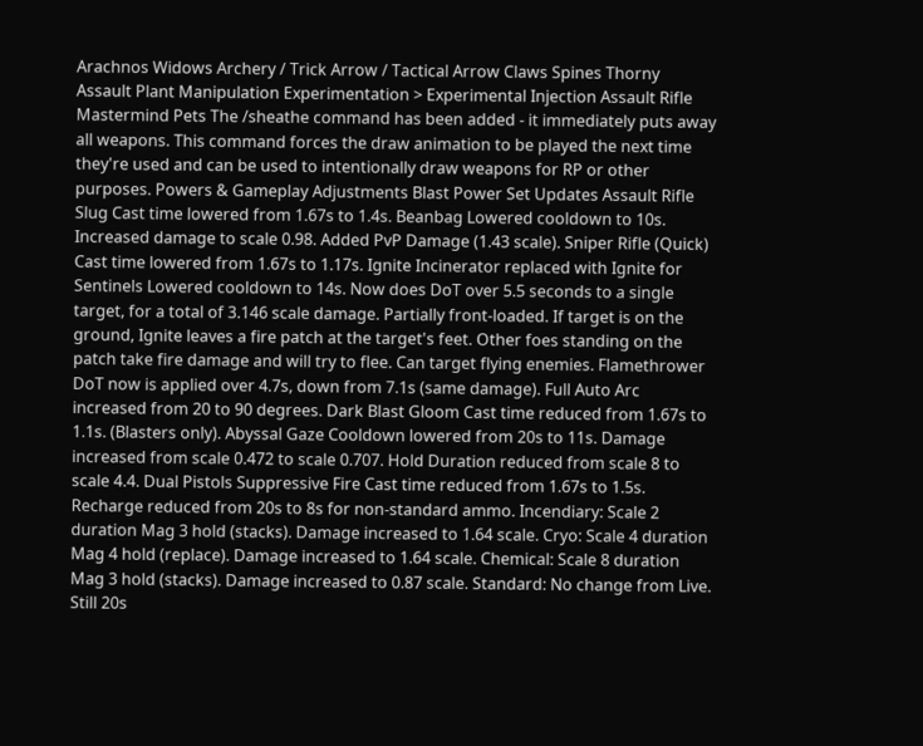Arachnos Widows Archery / Trick Arrow / Tactical Arrow Claws Spines Thorny Assault Plant Manipulation Experimentation > Experimental Injection Assault Rifle Mastermind Pets The /sheathe command has been added - it immediately puts away all weapons. This command forces the draw animation to be played the next time they're used and can be used to intentionally draw weapons for RP or other purposes. Powers & Gameplay Adjustments Blast Power Set Updates Assault Rifle Slug Cast time lowered from 1.67s to 1.4s. Beanbag Lowered cooldown to 10s. Increased damage to scale 0.98. Added PvP Damage (1.43 scale). Sniper Rifle (Quick) Cast time lowered from 1.67s to 1.17s. Ignite Incinerator replaced with Ignite for Sentinels Lowered cooldown to 14s. Now does DoT over 5.5 seconds to a single target, for a total of 3.146 scale damage. Partially front-loaded. If target is on the ground, Ignite leaves a fire patch at the target's feet. Other foes standing on the patch take fire damage and will try to flee. Can target flying enemies. Flamethrower DoT now is applied over 4.7s, down from 7.1s (same damage). Full Auto Arc increased from 20 to 90 degrees. Dark Blast Gloom Cast time reduced from 1.67s to 1.1s. (Blasters only). Abyssal Gaze Cooldown lowered from 20s to 11s. Damage increased from scale 0.472 to scale 0.707. Hold Duration reduced from scale 8 to scale 4.4. Dual Pistols Suppressive Fire Cast time reduced from 1.67s to 1.5s. Recharge reduced from 20s to 8s for non-standard ammo. Incendiary: Scale 2 duration Mag 3 hold (stacks). Damage increased to 1.64 scale. Cryo: Scale 4 duration Mag 4 hold (replace). Damage increased to 1.64 scale. Chemical: Scale 8 duration Mag 3 hold (stacks). Damage increased to 0.87 scale. Standard: No change from Live. Still 20s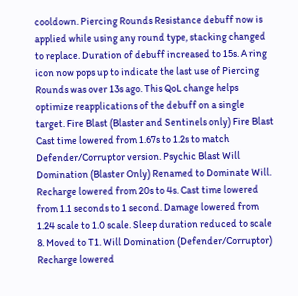cooldown. Piercing Rounds Resistance debuff now is applied while using any round type, stacking changed to replace. Duration of debuff increased to 15s. A ring icon now pops up to indicate the last use of Piercing Rounds was over 13s ago. This QoL change helps optimize reapplications of the debuff on a single target. Fire Blast (Blaster and Sentinels only) Fire Blast Cast time lowered from 1.67s to 1.2s to match Defender/Corruptor version. Psychic Blast Will Domination (Blaster Only) Renamed to Dominate Will. Recharge lowered from 20s to 4s. Cast time lowered from 1.1 seconds to 1 second. Damage lowered from 1.24 scale to 1.0 scale. Sleep duration reduced to scale 8. Moved to T1. Will Domination (Defender/Corruptor) Recharge lowered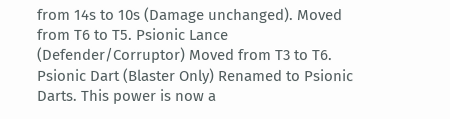from 14s to 10s (Damage unchanged). Moved from T6 to T5. Psionic Lance (Defender/Corruptor) Moved from T3 to T6. Psionic Dart (Blaster Only) Renamed to Psionic Darts. This power is now a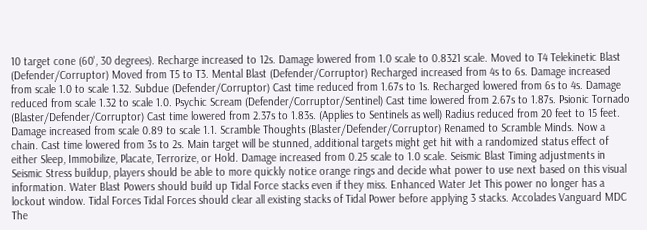10 target cone (60', 30 degrees). Recharge increased to 12s. Damage lowered from 1.0 scale to 0.8321 scale. Moved to T4 Telekinetic Blast (Defender/Corruptor) Moved from T5 to T3. Mental Blast (Defender/Corruptor) Recharged increased from 4s to 6s. Damage increased from scale 1.0 to scale 1.32. Subdue (Defender/Corruptor) Cast time reduced from 1.67s to 1s. Recharged lowered from 6s to 4s. Damage reduced from scale 1.32 to scale 1.0. Psychic Scream (Defender/Corruptor/Sentinel) Cast time lowered from 2.67s to 1.87s. Psionic Tornado (Blaster/Defender/Corruptor) Cast time lowered from 2.37s to 1.83s. (Applies to Sentinels as well) Radius reduced from 20 feet to 15 feet. Damage increased from scale 0.89 to scale 1.1. Scramble Thoughts (Blaster/Defender/Corruptor) Renamed to Scramble Minds. Now a chain. Cast time lowered from 3s to 2s. Main target will be stunned, additional targets might get hit with a randomized status effect of either Sleep, Immobilize, Placate, Terrorize, or Hold. Damage increased from 0.25 scale to 1.0 scale. Seismic Blast Timing adjustments in Seismic Stress buildup, players should be able to more quickly notice orange rings and decide what power to use next based on this visual information. Water Blast Powers should build up Tidal Force stacks even if they miss. Enhanced Water Jet This power no longer has a lockout window. Tidal Forces Tidal Forces should clear all existing stacks of Tidal Power before applying 3 stacks. Accolades Vanguard MDC The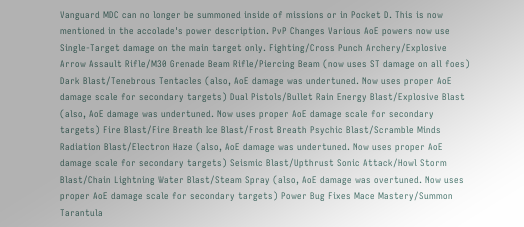Vanguard MDC can no longer be summoned inside of missions or in Pocket D. This is now mentioned in the accolade's power description. PvP Changes Various AoE powers now use Single-Target damage on the main target only. Fighting/Cross Punch Archery/Explosive Arrow Assault Rifle/M30 Grenade Beam Rifle/Piercing Beam (now uses ST damage on all foes) Dark Blast/Tenebrous Tentacles (also, AoE damage was undertuned. Now uses proper AoE damage scale for secondary targets) Dual Pistols/Bullet Rain Energy Blast/Explosive Blast (also, AoE damage was undertuned. Now uses proper AoE damage scale for secondary targets) Fire Blast/Fire Breath Ice Blast/Frost Breath Psychic Blast/Scramble Minds Radiation Blast/Electron Haze (also, AoE damage was undertuned. Now uses proper AoE damage scale for secondary targets) Seismic Blast/Upthrust Sonic Attack/Howl Storm Blast/Chain Lightning Water Blast/Steam Spray (also, AoE damage was overtuned. Now uses proper AoE damage scale for secondary targets) Power Bug Fixes Mace Mastery/Summon Tarantula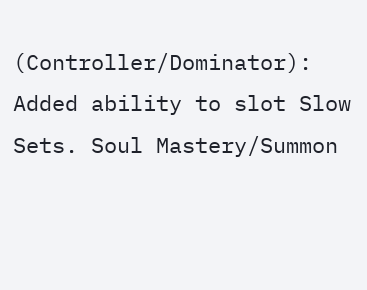(Controller/Dominator): Added ability to slot Slow Sets. Soul Mastery/Summon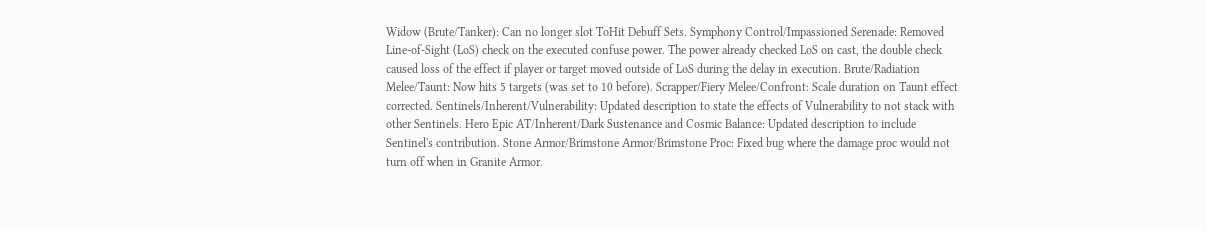Widow (Brute/Tanker): Can no longer slot ToHit Debuff Sets. Symphony Control/Impassioned Serenade: Removed Line-of-Sight (LoS) check on the executed confuse power. The power already checked LoS on cast, the double check caused loss of the effect if player or target moved outside of LoS during the delay in execution. Brute/Radiation Melee/Taunt: Now hits 5 targets (was set to 10 before). Scrapper/Fiery Melee/Confront: Scale duration on Taunt effect corrected. Sentinels/Inherent/Vulnerability: Updated description to state the effects of Vulnerability to not stack with other Sentinels. Hero Epic AT/Inherent/Dark Sustenance and Cosmic Balance: Updated description to include Sentinel's contribution. Stone Armor/Brimstone Armor/Brimstone Proc: Fixed bug where the damage proc would not turn off when in Granite Armor.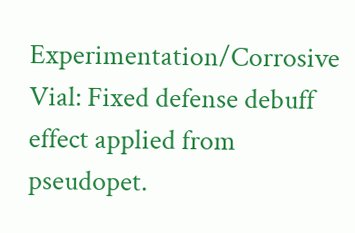Experimentation/Corrosive Vial: Fixed defense debuff effect applied from pseudopet.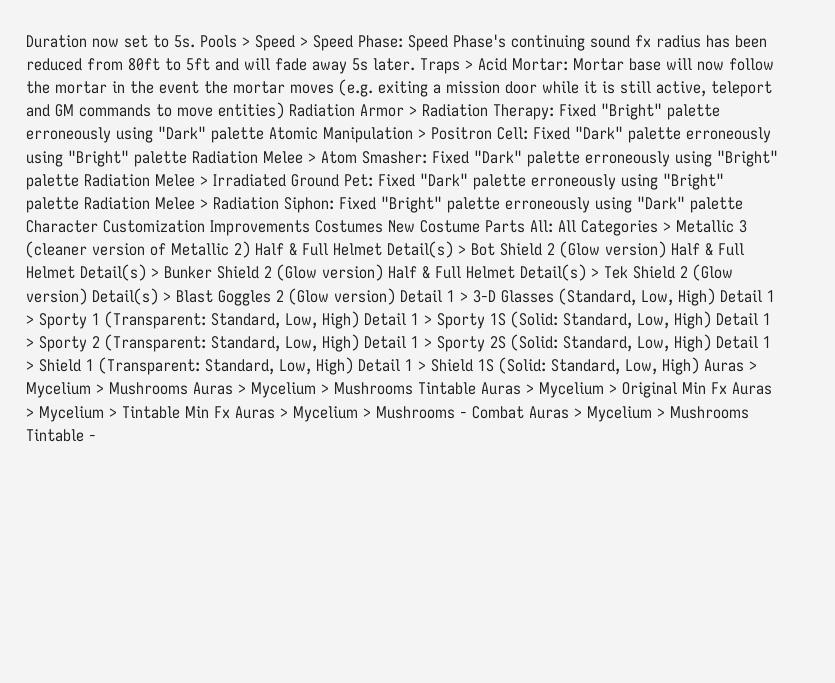Duration now set to 5s. Pools > Speed > Speed Phase: Speed Phase's continuing sound fx radius has been reduced from 80ft to 5ft and will fade away 5s later. Traps > Acid Mortar: Mortar base will now follow the mortar in the event the mortar moves (e.g. exiting a mission door while it is still active, teleport and GM commands to move entities) Radiation Armor > Radiation Therapy: Fixed "Bright" palette erroneously using "Dark" palette Atomic Manipulation > Positron Cell: Fixed "Dark" palette erroneously using "Bright" palette Radiation Melee > Atom Smasher: Fixed "Dark" palette erroneously using "Bright" palette Radiation Melee > Irradiated Ground Pet: Fixed "Dark" palette erroneously using "Bright" palette Radiation Melee > Radiation Siphon: Fixed "Bright" palette erroneously using "Dark" palette Character Customization Improvements Costumes New Costume Parts All: All Categories > Metallic 3 (cleaner version of Metallic 2) Half & Full Helmet Detail(s) > Bot Shield 2 (Glow version) Half & Full Helmet Detail(s) > Bunker Shield 2 (Glow version) Half & Full Helmet Detail(s) > Tek Shield 2 (Glow version) Detail(s) > Blast Goggles 2 (Glow version) Detail 1 > 3-D Glasses (Standard, Low, High) Detail 1 > Sporty 1 (Transparent: Standard, Low, High) Detail 1 > Sporty 1S (Solid: Standard, Low, High) Detail 1 > Sporty 2 (Transparent: Standard, Low, High) Detail 1 > Sporty 2S (Solid: Standard, Low, High) Detail 1 > Shield 1 (Transparent: Standard, Low, High) Detail 1 > Shield 1S (Solid: Standard, Low, High) Auras > Mycelium > Mushrooms Auras > Mycelium > Mushrooms Tintable Auras > Mycelium > Original Min Fx Auras > Mycelium > Tintable Min Fx Auras > Mycelium > Mushrooms - Combat Auras > Mycelium > Mushrooms Tintable -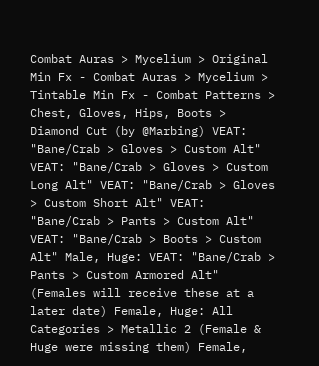Combat Auras > Mycelium > Original Min Fx - Combat Auras > Mycelium > Tintable Min Fx - Combat Patterns > Chest, Gloves, Hips, Boots > Diamond Cut (by @Marbing) VEAT: "Bane/Crab > Gloves > Custom Alt" VEAT: "Bane/Crab > Gloves > Custom Long Alt" VEAT: "Bane/Crab > Gloves > Custom Short Alt" VEAT: "Bane/Crab > Pants > Custom Alt" VEAT: "Bane/Crab > Boots > Custom Alt" Male, Huge: VEAT: "Bane/Crab > Pants > Custom Armored Alt" (Females will receive these at a later date) Female, Huge: All Categories > Metallic 2 (Female & Huge were missing them) Female,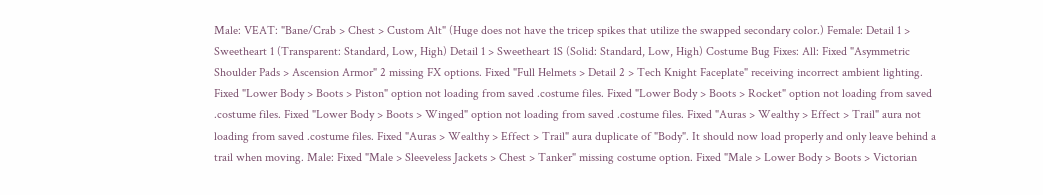Male: VEAT: "Bane/Crab > Chest > Custom Alt" (Huge does not have the tricep spikes that utilize the swapped secondary color.) Female: Detail 1 > Sweetheart 1 (Transparent: Standard, Low, High) Detail 1 > Sweetheart 1S (Solid: Standard, Low, High) Costume Bug Fixes: All: Fixed "Asymmetric Shoulder Pads > Ascension Armor" 2 missing FX options. Fixed "Full Helmets > Detail 2 > Tech Knight Faceplate" receiving incorrect ambient lighting. Fixed "Lower Body > Boots > Piston" option not loading from saved .costume files. Fixed "Lower Body > Boots > Rocket" option not loading from saved .costume files. Fixed "Lower Body > Boots > Winged" option not loading from saved .costume files. Fixed "Auras > Wealthy > Effect > Trail" aura not loading from saved .costume files. Fixed "Auras > Wealthy > Effect > Trail" aura duplicate of "Body". It should now load properly and only leave behind a trail when moving. Male: Fixed "Male > Sleeveless Jackets > Chest > Tanker" missing costume option. Fixed "Male > Lower Body > Boots > Victorian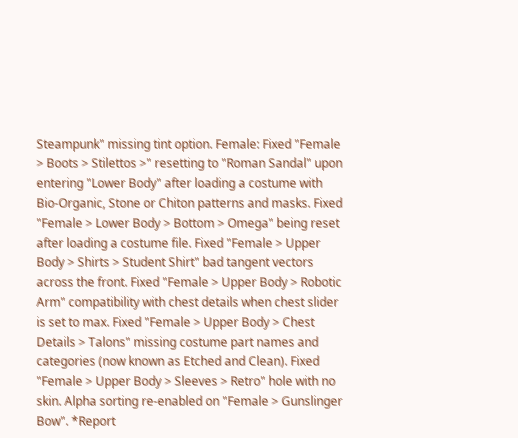Steampunk" missing tint option. Female: Fixed "Female > Boots > Stilettos >" resetting to "Roman Sandal" upon entering "Lower Body" after loading a costume with Bio-Organic, Stone or Chiton patterns and masks. Fixed "Female > Lower Body > Bottom > Omega" being reset after loading a costume file. Fixed "Female > Upper Body > Shirts > Student Shirt" bad tangent vectors across the front. Fixed "Female > Upper Body > Robotic Arm" compatibility with chest details when chest slider is set to max. Fixed "Female > Upper Body > Chest Details > Talons" missing costume part names and categories (now known as Etched and Clean). Fixed "Female > Upper Body > Sleeves > Retro" hole with no skin. Alpha sorting re-enabled on "Female > Gunslinger Bow". *Report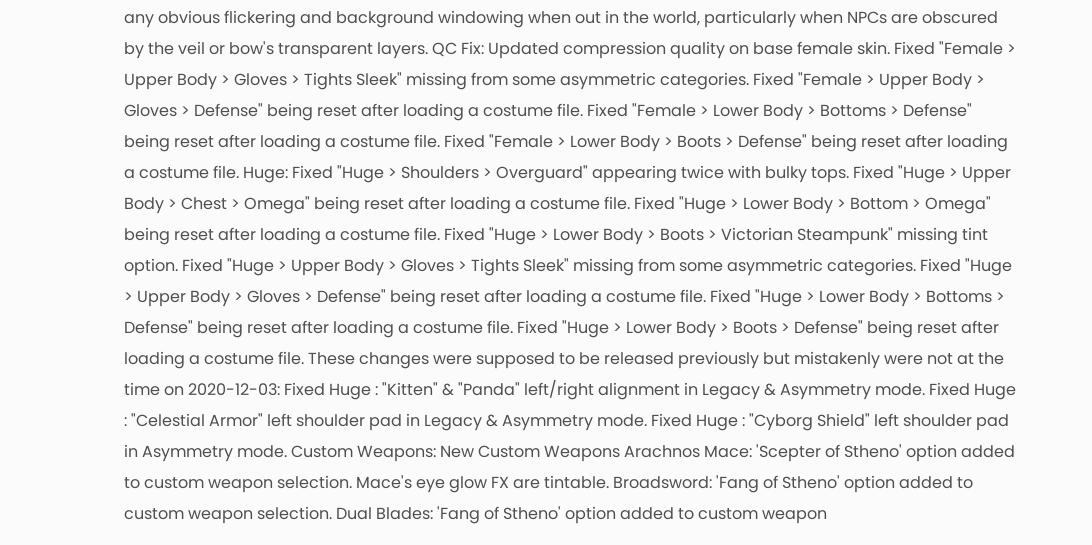any obvious flickering and background windowing when out in the world, particularly when NPCs are obscured by the veil or bow's transparent layers. QC Fix: Updated compression quality on base female skin. Fixed "Female > Upper Body > Gloves > Tights Sleek" missing from some asymmetric categories. Fixed "Female > Upper Body > Gloves > Defense" being reset after loading a costume file. Fixed "Female > Lower Body > Bottoms > Defense" being reset after loading a costume file. Fixed "Female > Lower Body > Boots > Defense" being reset after loading a costume file. Huge: Fixed "Huge > Shoulders > Overguard" appearing twice with bulky tops. Fixed "Huge > Upper Body > Chest > Omega" being reset after loading a costume file. Fixed "Huge > Lower Body > Bottom > Omega" being reset after loading a costume file. Fixed "Huge > Lower Body > Boots > Victorian Steampunk" missing tint option. Fixed "Huge > Upper Body > Gloves > Tights Sleek" missing from some asymmetric categories. Fixed "Huge > Upper Body > Gloves > Defense" being reset after loading a costume file. Fixed "Huge > Lower Body > Bottoms > Defense" being reset after loading a costume file. Fixed "Huge > Lower Body > Boots > Defense" being reset after loading a costume file. These changes were supposed to be released previously but mistakenly were not at the time on 2020-12-03: Fixed Huge : "Kitten" & "Panda" left/right alignment in Legacy & Asymmetry mode. Fixed Huge : "Celestial Armor" left shoulder pad in Legacy & Asymmetry mode. Fixed Huge : "Cyborg Shield" left shoulder pad in Asymmetry mode. Custom Weapons: New Custom Weapons Arachnos Mace: 'Scepter of Stheno' option added to custom weapon selection. Mace's eye glow FX are tintable. Broadsword: 'Fang of Stheno' option added to custom weapon selection. Dual Blades: 'Fang of Stheno' option added to custom weapon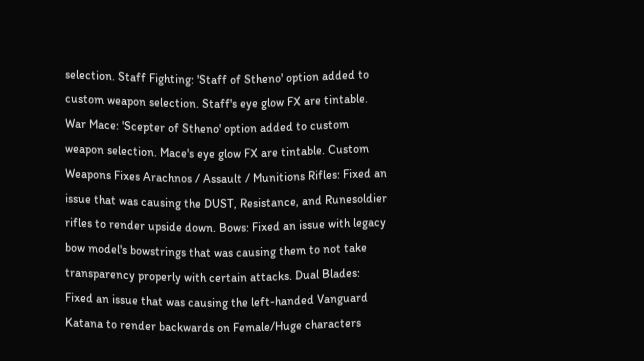selection. Staff Fighting: 'Staff of Stheno' option added to custom weapon selection. Staff's eye glow FX are tintable. War Mace: 'Scepter of Stheno' option added to custom weapon selection. Mace's eye glow FX are tintable. Custom Weapons Fixes Arachnos / Assault / Munitions Rifles: Fixed an issue that was causing the DUST, Resistance, and Runesoldier rifles to render upside down. Bows: Fixed an issue with legacy bow model's bowstrings that was causing them to not take transparency properly with certain attacks. Dual Blades: Fixed an issue that was causing the left-handed Vanguard Katana to render backwards on Female/Huge characters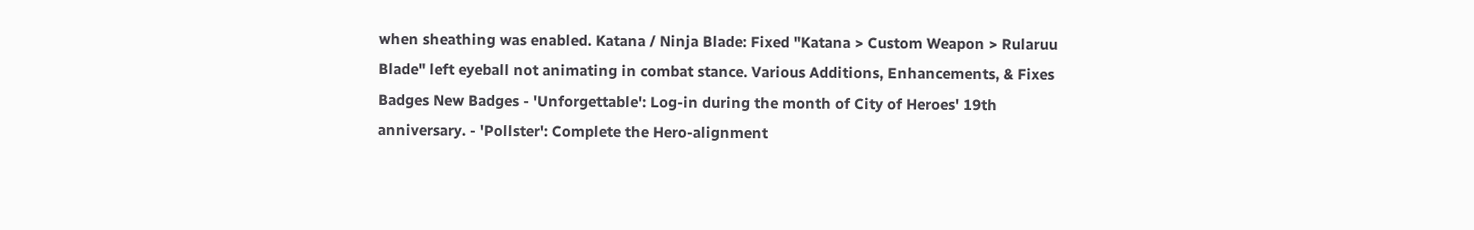when sheathing was enabled. Katana / Ninja Blade: Fixed "Katana > Custom Weapon > Rularuu Blade" left eyeball not animating in combat stance. Various Additions, Enhancements, & Fixes Badges New Badges - 'Unforgettable': Log-in during the month of City of Heroes' 19th anniversary. - 'Pollster': Complete the Hero-alignment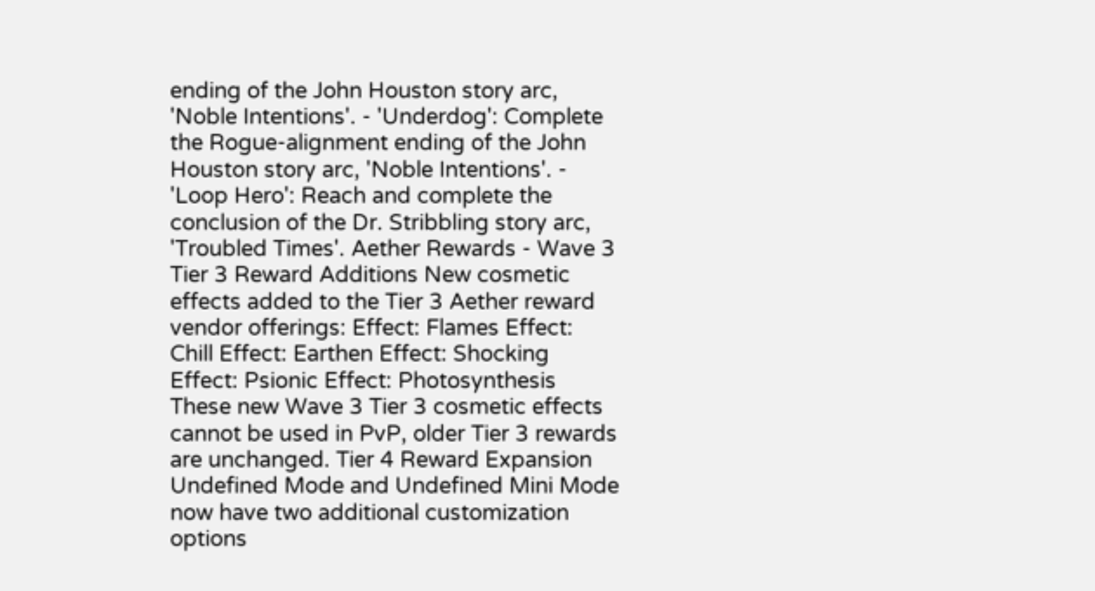ending of the John Houston story arc, 'Noble Intentions'. - 'Underdog': Complete the Rogue-alignment ending of the John Houston story arc, 'Noble Intentions'. - 'Loop Hero': Reach and complete the conclusion of the Dr. Stribbling story arc, 'Troubled Times'. Aether Rewards - Wave 3 Tier 3 Reward Additions New cosmetic effects added to the Tier 3 Aether reward vendor offerings: Effect: Flames Effect: Chill Effect: Earthen Effect: Shocking Effect: Psionic Effect: Photosynthesis These new Wave 3 Tier 3 cosmetic effects cannot be used in PvP, older Tier 3 rewards are unchanged. Tier 4 Reward Expansion Undefined Mode and Undefined Mini Mode now have two additional customization options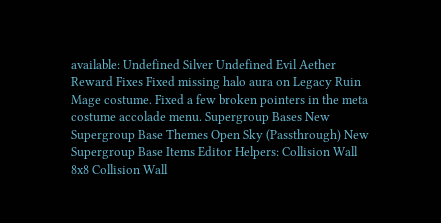available: Undefined Silver Undefined Evil Aether Reward Fixes Fixed missing halo aura on Legacy Ruin Mage costume. Fixed a few broken pointers in the meta costume accolade menu. Supergroup Bases New Supergroup Base Themes Open Sky (Passthrough) New Supergroup Base Items Editor Helpers: Collision Wall 8x8 Collision Wall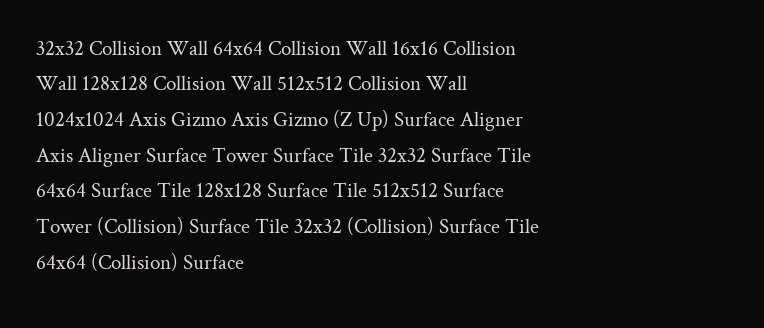32x32 Collision Wall 64x64 Collision Wall 16x16 Collision Wall 128x128 Collision Wall 512x512 Collision Wall 1024x1024 Axis Gizmo Axis Gizmo (Z Up) Surface Aligner Axis Aligner Surface Tower Surface Tile 32x32 Surface Tile 64x64 Surface Tile 128x128 Surface Tile 512x512 Surface Tower (Collision) Surface Tile 32x32 (Collision) Surface Tile 64x64 (Collision) Surface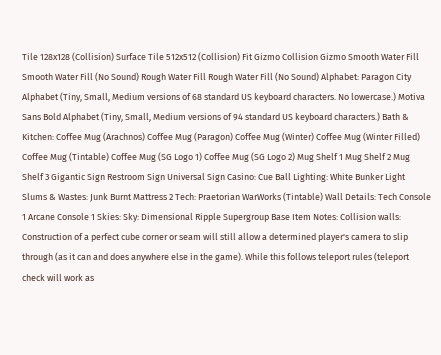Tile 128x128 (Collision) Surface Tile 512x512 (Collision) Fit Gizmo Collision Gizmo Smooth Water Fill Smooth Water Fill (No Sound) Rough Water Fill Rough Water Fill (No Sound) Alphabet: Paragon City Alphabet (Tiny, Small, Medium versions of 68 standard US keyboard characters. No lowercase.) Motiva Sans Bold Alphabet (Tiny, Small, Medium versions of 94 standard US keyboard characters.) Bath & Kitchen: Coffee Mug (Arachnos) Coffee Mug (Paragon) Coffee Mug (Winter) Coffee Mug (Winter Filled) Coffee Mug (Tintable) Coffee Mug (SG Logo 1) Coffee Mug (SG Logo 2) Mug Shelf 1 Mug Shelf 2 Mug Shelf 3 Gigantic Sign Restroom Sign Universal Sign Casino: Cue Ball Lighting: White Bunker Light Slums & Wastes: Junk Burnt Mattress 2 Tech: Praetorian WarWorks (Tintable) Wall Details: Tech Console 1 Arcane Console 1 Skies: Sky: Dimensional Ripple Supergroup Base Item Notes: Collision walls: Construction of a perfect cube corner or seam will still allow a determined player's camera to slip through (as it can and does anywhere else in the game). While this follows teleport rules (teleport check will work as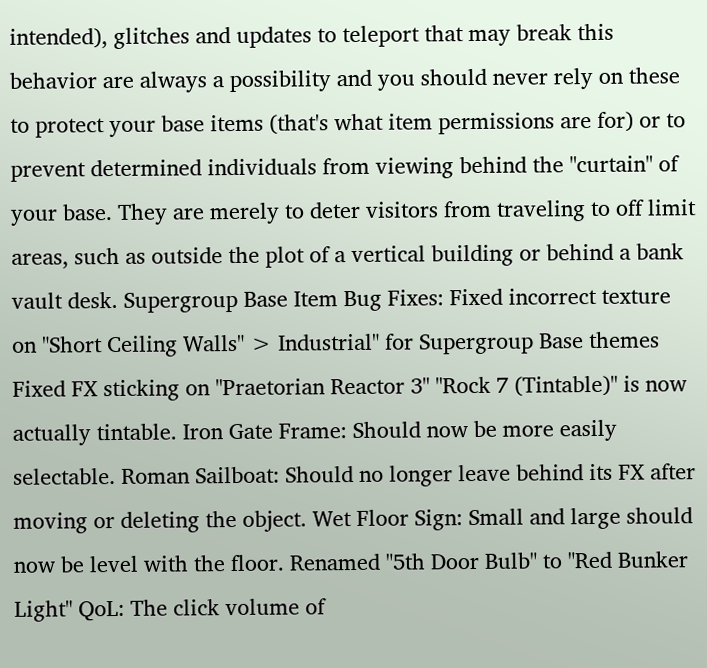intended), glitches and updates to teleport that may break this behavior are always a possibility and you should never rely on these to protect your base items (that's what item permissions are for) or to prevent determined individuals from viewing behind the "curtain" of your base. They are merely to deter visitors from traveling to off limit areas, such as outside the plot of a vertical building or behind a bank vault desk. Supergroup Base Item Bug Fixes: Fixed incorrect texture on "Short Ceiling Walls" > Industrial" for Supergroup Base themes Fixed FX sticking on "Praetorian Reactor 3" "Rock 7 (Tintable)" is now actually tintable. Iron Gate Frame: Should now be more easily selectable. Roman Sailboat: Should no longer leave behind its FX after moving or deleting the object. Wet Floor Sign: Small and large should now be level with the floor. Renamed "5th Door Bulb" to "Red Bunker Light" QoL: The click volume of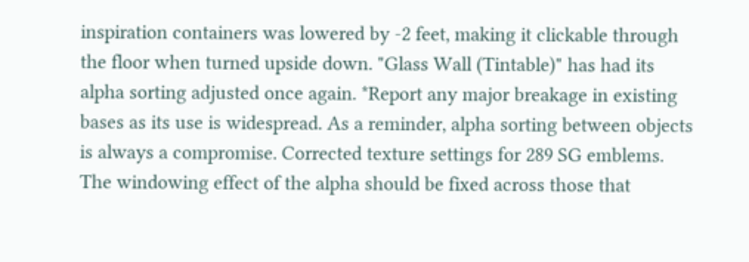inspiration containers was lowered by -2 feet, making it clickable through the floor when turned upside down. "Glass Wall (Tintable)" has had its alpha sorting adjusted once again. *Report any major breakage in existing bases as its use is widespread. As a reminder, alpha sorting between objects is always a compromise. Corrected texture settings for 289 SG emblems. The windowing effect of the alpha should be fixed across those that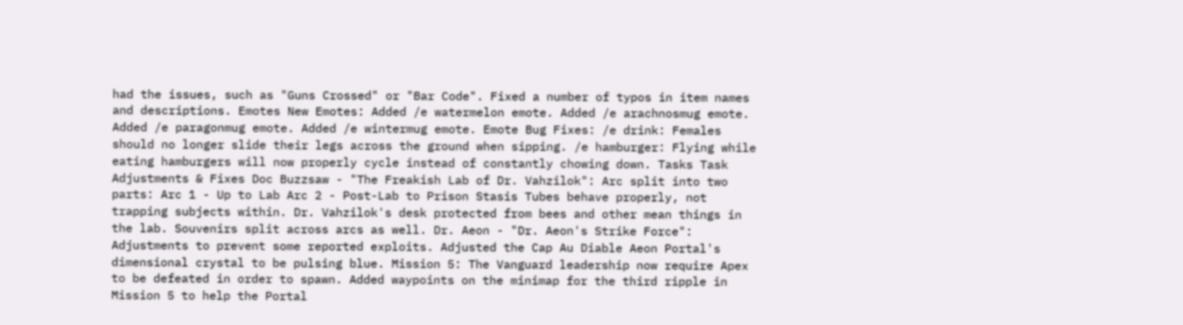had the issues, such as "Guns Crossed" or "Bar Code". Fixed a number of typos in item names and descriptions. Emotes New Emotes: Added /e watermelon emote. Added /e arachnosmug emote. Added /e paragonmug emote. Added /e wintermug emote. Emote Bug Fixes: /e drink: Females should no longer slide their legs across the ground when sipping. /e hamburger: Flying while eating hamburgers will now properly cycle instead of constantly chowing down. Tasks Task Adjustments & Fixes Doc Buzzsaw - "The Freakish Lab of Dr. Vahzilok": Arc split into two parts: Arc 1 - Up to Lab Arc 2 - Post-Lab to Prison Stasis Tubes behave properly, not trapping subjects within. Dr. Vahzilok's desk protected from bees and other mean things in the lab. Souvenirs split across arcs as well. Dr. Aeon - "Dr. Aeon's Strike Force": Adjustments to prevent some reported exploits. Adjusted the Cap Au Diable Aeon Portal's dimensional crystal to be pulsing blue. Mission 5: The Vanguard leadership now require Apex to be defeated in order to spawn. Added waypoints on the minimap for the third ripple in Mission 5 to help the Portal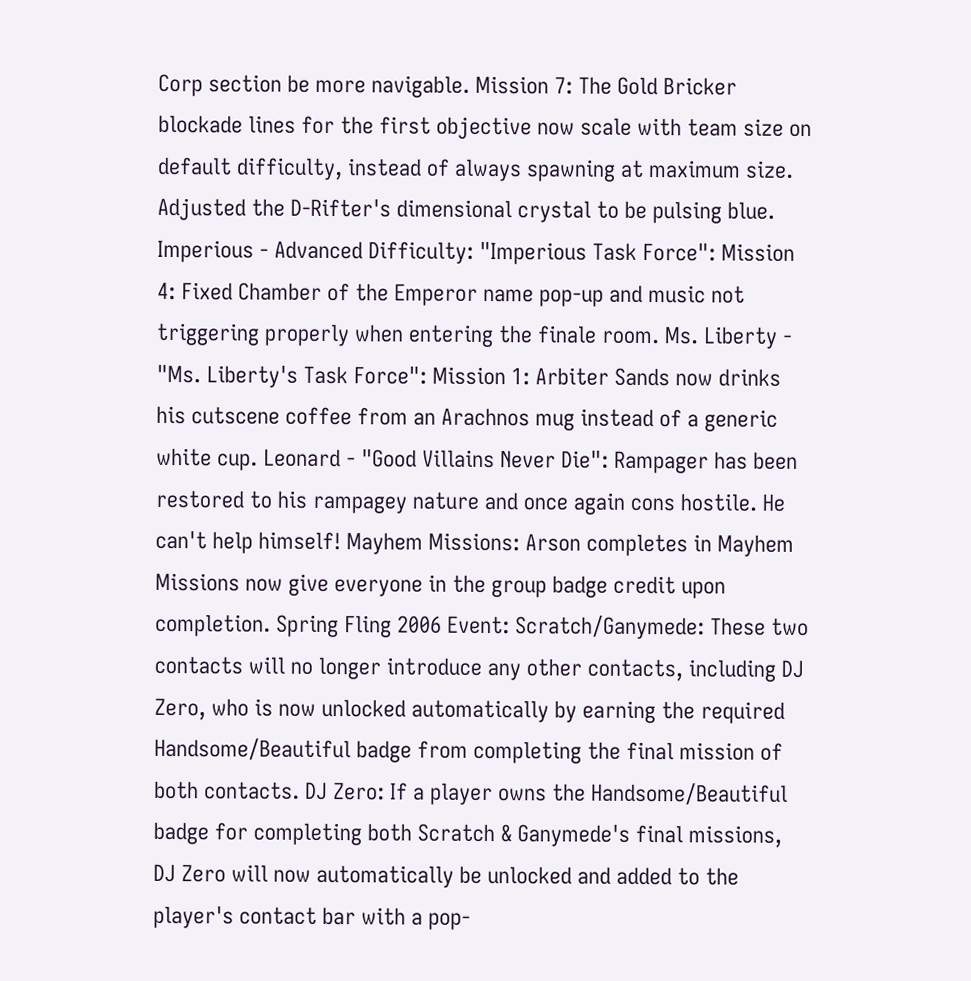Corp section be more navigable. Mission 7: The Gold Bricker blockade lines for the first objective now scale with team size on default difficulty, instead of always spawning at maximum size. Adjusted the D-Rifter's dimensional crystal to be pulsing blue. Imperious - Advanced Difficulty: "Imperious Task Force": Mission 4: Fixed Chamber of the Emperor name pop-up and music not triggering properly when entering the finale room. Ms. Liberty - "Ms. Liberty's Task Force": Mission 1: Arbiter Sands now drinks his cutscene coffee from an Arachnos mug instead of a generic white cup. Leonard - "Good Villains Never Die": Rampager has been restored to his rampagey nature and once again cons hostile. He can't help himself! Mayhem Missions: Arson completes in Mayhem Missions now give everyone in the group badge credit upon completion. Spring Fling 2006 Event: Scratch/Ganymede: These two contacts will no longer introduce any other contacts, including DJ Zero, who is now unlocked automatically by earning the required Handsome/Beautiful badge from completing the final mission of both contacts. DJ Zero: If a player owns the Handsome/Beautiful badge for completing both Scratch & Ganymede's final missions, DJ Zero will now automatically be unlocked and added to the player's contact bar with a pop-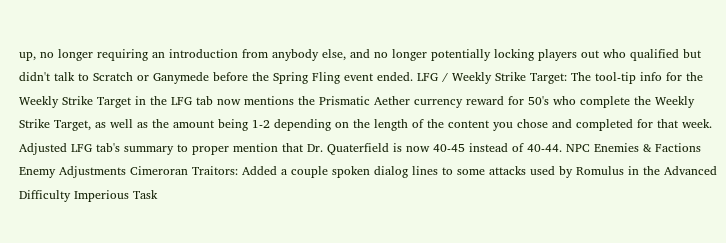up, no longer requiring an introduction from anybody else, and no longer potentially locking players out who qualified but didn't talk to Scratch or Ganymede before the Spring Fling event ended. LFG / Weekly Strike Target: The tool-tip info for the Weekly Strike Target in the LFG tab now mentions the Prismatic Aether currency reward for 50's who complete the Weekly Strike Target, as well as the amount being 1-2 depending on the length of the content you chose and completed for that week. Adjusted LFG tab's summary to proper mention that Dr. Quaterfield is now 40-45 instead of 40-44. NPC Enemies & Factions Enemy Adjustments Cimeroran Traitors: Added a couple spoken dialog lines to some attacks used by Romulus in the Advanced Difficulty Imperious Task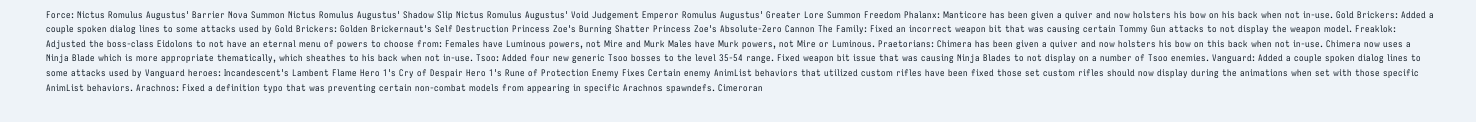Force: Nictus Romulus Augustus' Barrier Nova Summon Nictus Romulus Augustus' Shadow Slip Nictus Romulus Augustus' Void Judgement Emperor Romulus Augustus' Greater Lore Summon Freedom Phalanx: Manticore has been given a quiver and now holsters his bow on his back when not in-use. Gold Brickers: Added a couple spoken dialog lines to some attacks used by Gold Brickers: Golden Brickernaut's Self Destruction Princess Zoe's Burning Shatter Princess Zoe's Absolute-Zero Cannon The Family: Fixed an incorrect weapon bit that was causing certain Tommy Gun attacks to not display the weapon model. Freaklok: Adjusted the boss-class Eidolons to not have an eternal menu of powers to choose from: Females have Luminous powers, not Mire and Murk Males have Murk powers, not Mire or Luminous. Praetorians: Chimera has been given a quiver and now holsters his bow on this back when not in-use. Chimera now uses a Ninja Blade which is more appropriate thematically, which sheathes to his back when not in-use. Tsoo: Added four new generic Tsoo bosses to the level 35-54 range. Fixed weapon bit issue that was causing Ninja Blades to not display on a number of Tsoo enemies. Vanguard: Added a couple spoken dialog lines to some attacks used by Vanguard heroes: Incandescent's Lambent Flame Hero 1's Cry of Despair Hero 1's Rune of Protection Enemy Fixes Certain enemy AnimList behaviors that utilized custom rifles have been fixed those set custom rifles should now display during the animations when set with those specific AnimList behaviors. Arachnos: Fixed a definition typo that was preventing certain non-combat models from appearing in specific Arachnos spawndefs. Cimeroran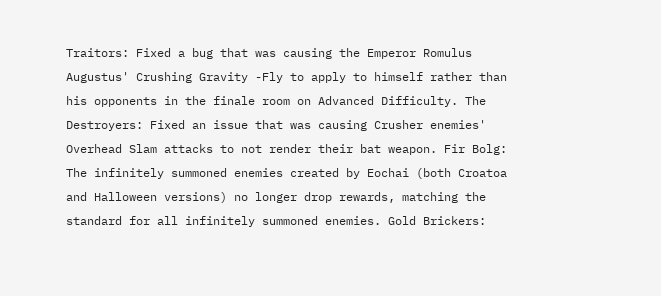Traitors: Fixed a bug that was causing the Emperor Romulus Augustus' Crushing Gravity -Fly to apply to himself rather than his opponents in the finale room on Advanced Difficulty. The Destroyers: Fixed an issue that was causing Crusher enemies' Overhead Slam attacks to not render their bat weapon. Fir Bolg: The infinitely summoned enemies created by Eochai (both Croatoa and Halloween versions) no longer drop rewards, matching the standard for all infinitely summoned enemies. Gold Brickers: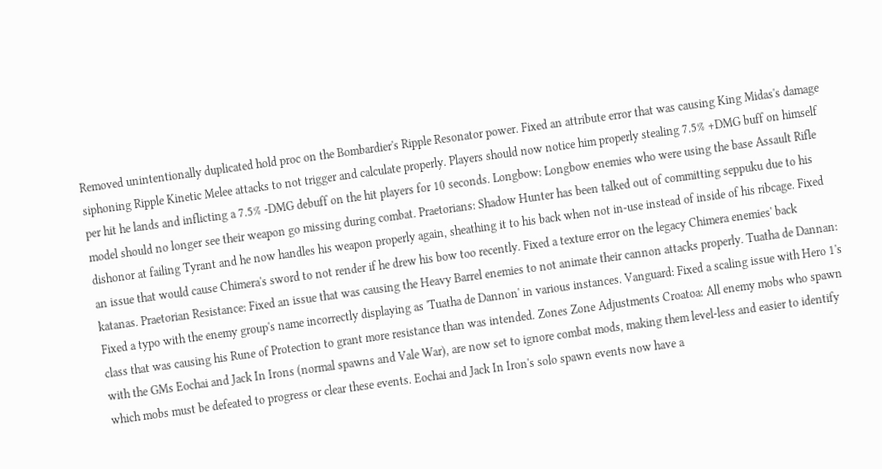Removed unintentionally duplicated hold proc on the Bombardier's Ripple Resonator power. Fixed an attribute error that was causing King Midas's damage siphoning Ripple Kinetic Melee attacks to not trigger and calculate properly. Players should now notice him properly stealing 7.5% +DMG buff on himself per hit he lands and inflicting a 7.5% -DMG debuff on the hit players for 10 seconds. Longbow: Longbow enemies who were using the base Assault Rifle model should no longer see their weapon go missing during combat. Praetorians: Shadow Hunter has been talked out of committing seppuku due to his dishonor at failing Tyrant and he now handles his weapon properly again, sheathing it to his back when not in-use instead of inside of his ribcage. Fixed an issue that would cause Chimera's sword to not render if he drew his bow too recently. Fixed a texture error on the legacy Chimera enemies' back katanas. Praetorian Resistance: Fixed an issue that was causing the Heavy Barrel enemies to not animate their cannon attacks properly. Tuatha de Dannan: Fixed a typo with the enemy group's name incorrectly displaying as 'Tuatha de Dannon' in various instances. Vanguard: Fixed a scaling issue with Hero 1's class that was causing his Rune of Protection to grant more resistance than was intended. Zones Zone Adjustments Croatoa: All enemy mobs who spawn with the GMs Eochai and Jack In Irons (normal spawns and Vale War), are now set to ignore combat mods, making them level-less and easier to identify which mobs must be defeated to progress or clear these events. Eochai and Jack In Iron's solo spawn events now have a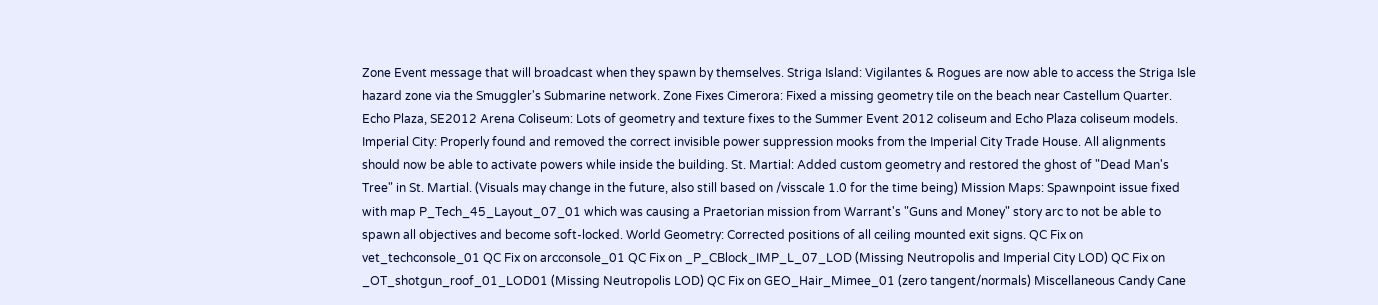Zone Event message that will broadcast when they spawn by themselves. Striga Island: Vigilantes & Rogues are now able to access the Striga Isle hazard zone via the Smuggler's Submarine network. Zone Fixes Cimerora: Fixed a missing geometry tile on the beach near Castellum Quarter. Echo Plaza, SE2012 Arena Coliseum: Lots of geometry and texture fixes to the Summer Event 2012 coliseum and Echo Plaza coliseum models. Imperial City: Properly found and removed the correct invisible power suppression mooks from the Imperial City Trade House. All alignments should now be able to activate powers while inside the building. St. Martial: Added custom geometry and restored the ghost of "Dead Man's Tree" in St. Martial. (Visuals may change in the future, also still based on /visscale 1.0 for the time being) Mission Maps: Spawnpoint issue fixed with map P_Tech_45_Layout_07_01 which was causing a Praetorian mission from Warrant's "Guns and Money" story arc to not be able to spawn all objectives and become soft-locked. World Geometry: Corrected positions of all ceiling mounted exit signs. QC Fix on vet_techconsole_01 QC Fix on arcconsole_01 QC Fix on _P_CBlock_IMP_L_07_LOD (Missing Neutropolis and Imperial City LOD) QC Fix on _OT_shotgun_roof_01_LOD01 (Missing Neutropolis LOD) QC Fix on GEO_Hair_Mimee_01 (zero tangent/normals) Miscellaneous Candy Cane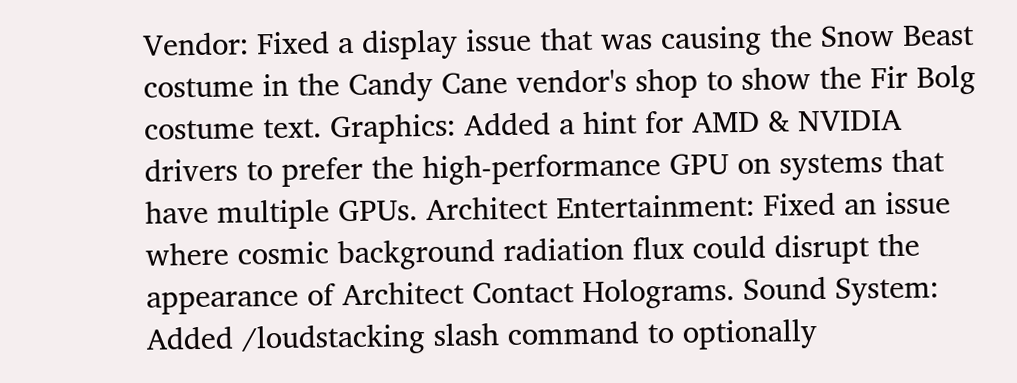Vendor: Fixed a display issue that was causing the Snow Beast costume in the Candy Cane vendor's shop to show the Fir Bolg costume text. Graphics: Added a hint for AMD & NVIDIA drivers to prefer the high-performance GPU on systems that have multiple GPUs. Architect Entertainment: Fixed an issue where cosmic background radiation flux could disrupt the appearance of Architect Contact Holograms. Sound System: Added /loudstacking slash command to optionally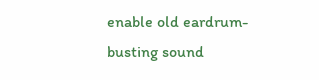enable old eardrum-busting sound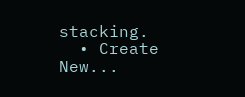stacking.
  • Create New...